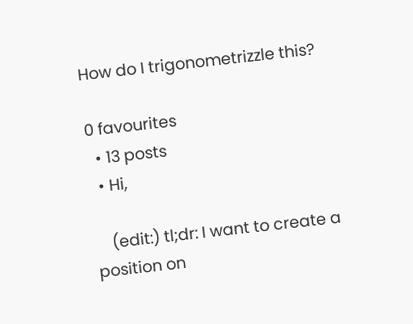How do I trigonometrizzle this?

0 favourites
  • 13 posts
  • Hi,

    (edit:) tl;dr: I want to create a position on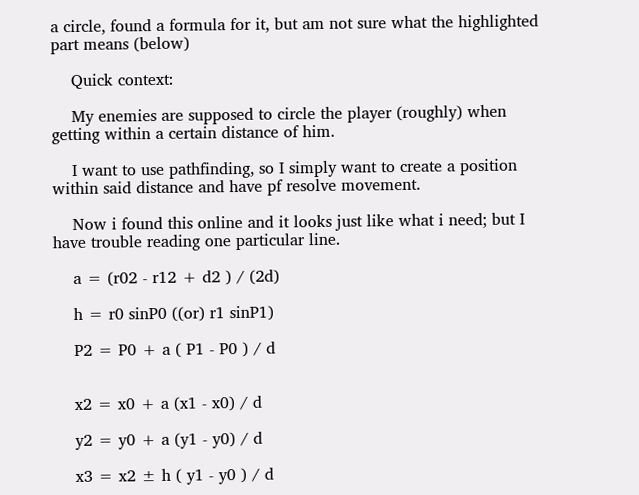a circle, found a formula for it, but am not sure what the highlighted part means (below)

    Quick context:

    My enemies are supposed to circle the player (roughly) when getting within a certain distance of him.

    I want to use pathfinding, so I simply want to create a position within said distance and have pf resolve movement.

    Now i found this online and it looks just like what i need; but I have trouble reading one particular line.

    a = (r02 - r12 + d2 ) / (2d)

    h = r0 sinP0 ((or) r1 sinP1)

    P2 = P0 + a ( P1 - P0 ) / d


    x2 = x0 + a (x1 - x0) / d

    y2 = y0 + a (y1 - y0) / d

    x3 = x2 ± h ( y1 - y0 ) / d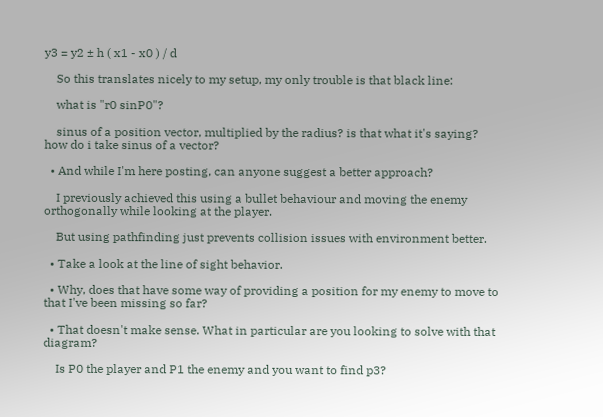y3 = y2 ± h ( x1 - x0 ) / d

    So this translates nicely to my setup, my only trouble is that black line:

    what is "r0 sinP0"?

    sinus of a position vector, multiplied by the radius? is that what it's saying? how do i take sinus of a vector?

  • And while I'm here posting, can anyone suggest a better approach?

    I previously achieved this using a bullet behaviour and moving the enemy orthogonally while looking at the player.

    But using pathfinding just prevents collision issues with environment better.

  • Take a look at the line of sight behavior.

  • Why, does that have some way of providing a position for my enemy to move to that I've been missing so far?

  • That doesn't make sense. What in particular are you looking to solve with that diagram?

    Is P0 the player and P1 the enemy and you want to find p3?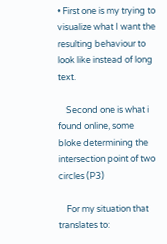• First one is my trying to visualize what I want the resulting behaviour to look like instead of long text.

    Second one is what i found online, some bloke determining the intersection point of two circles (P3)

    For my situation that translates to: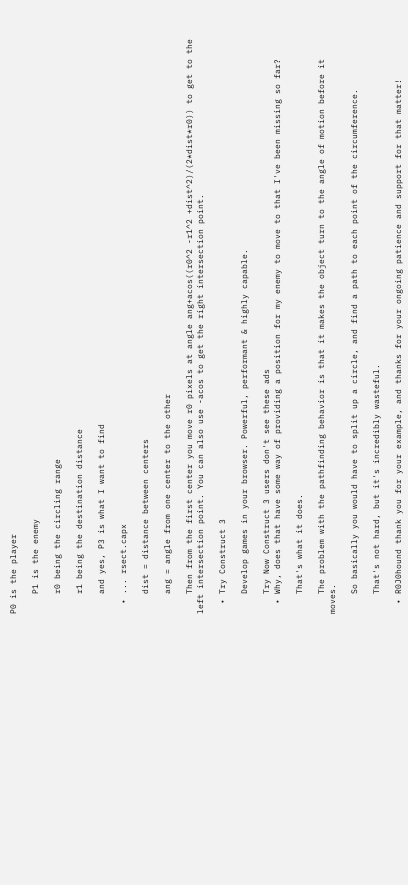P0 is the player

    P1 is the enemy

    r0 being the circling range

    r1 being the destination distance

    and yes, P3 is what I want to find

  • ... rsect.capx

    dist = distance between centers

    ang = angle from one center to the other

    Then from the first center you move r0 pixels at angle ang+acos((r0^2 -r1^2 +dist^2)/(2*dist*r0)) to get to the left intersection point. You can also use -acos to get the right intersection point.

  • Try Construct 3

    Develop games in your browser. Powerful, performant & highly capable.

    Try Now Construct 3 users don't see these ads
  • Why, does that have some way of providing a position for my enemy to move to that I've been missing so far?

    That's what it does.

    The problem with the pathfinding behavior is that it makes the object turn to the angle of motion before it moves.

    So basically you would have to split up a circle, and find a path to each point of the circumference.

    That's not hard, but it's incredibly wasteful.

  • R0J0hound thank you for your example, and thanks for your ongoing patience and support for that matter!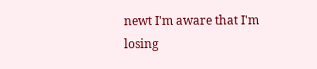newt I'm aware that I'm losing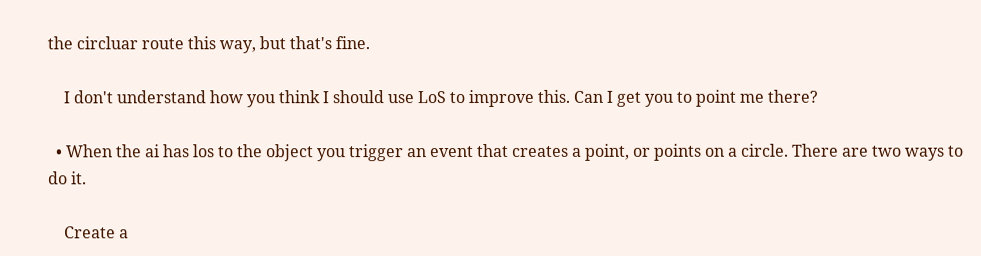the circluar route this way, but that's fine.

    I don't understand how you think I should use LoS to improve this. Can I get you to point me there?

  • When the ai has los to the object you trigger an event that creates a point, or points on a circle. There are two ways to do it.

    Create a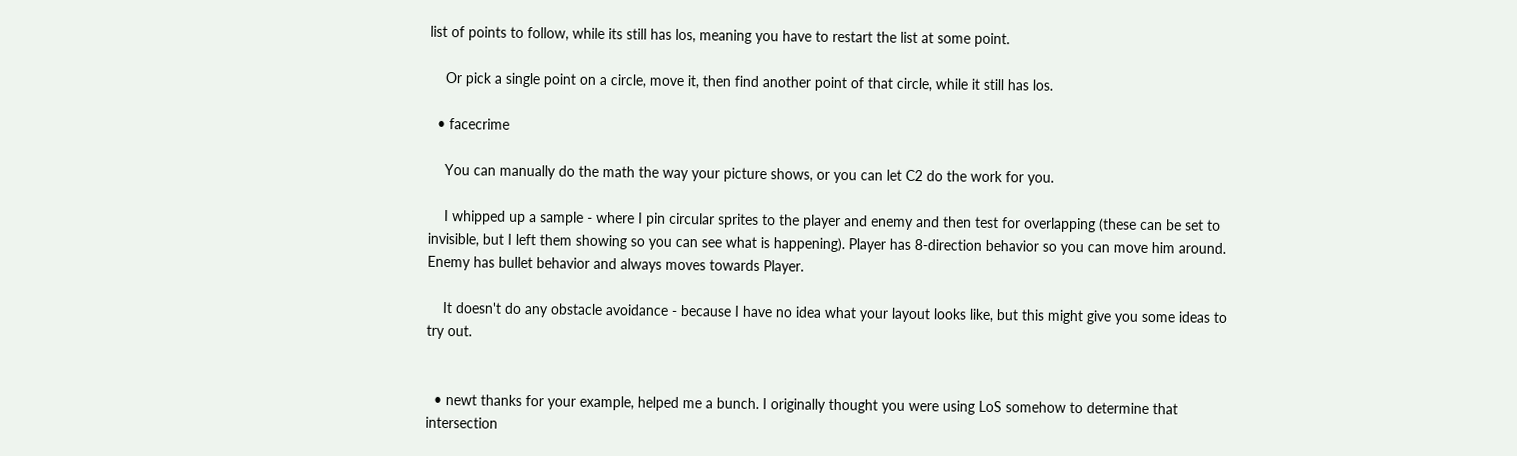list of points to follow, while its still has los, meaning you have to restart the list at some point.

    Or pick a single point on a circle, move it, then find another point of that circle, while it still has los.

  • facecrime

    You can manually do the math the way your picture shows, or you can let C2 do the work for you.

    I whipped up a sample - where I pin circular sprites to the player and enemy and then test for overlapping (these can be set to invisible, but I left them showing so you can see what is happening). Player has 8-direction behavior so you can move him around. Enemy has bullet behavior and always moves towards Player.

    It doesn't do any obstacle avoidance - because I have no idea what your layout looks like, but this might give you some ideas to try out.


  • newt thanks for your example, helped me a bunch. I originally thought you were using LoS somehow to determine that intersection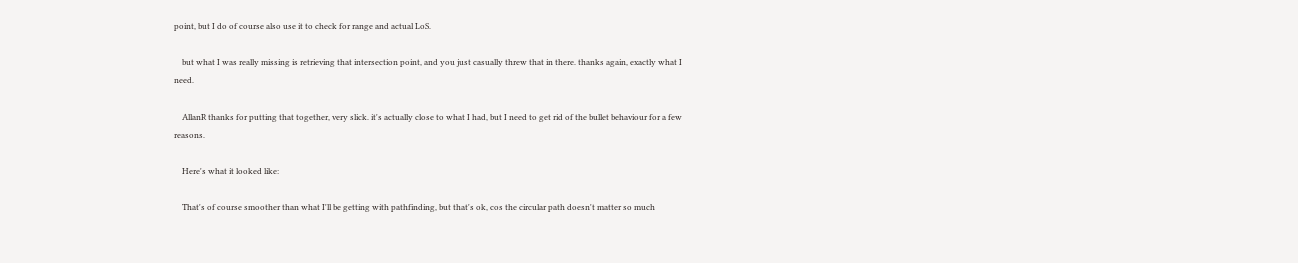point, but I do of course also use it to check for range and actual LoS.

    but what I was really missing is retrieving that intersection point, and you just casually threw that in there. thanks again, exactly what I need.

    AllanR thanks for putting that together, very slick. it's actually close to what I had, but I need to get rid of the bullet behaviour for a few reasons.

    Here's what it looked like:

    That's of course smoother than what I'll be getting with pathfinding, but that's ok, cos the circular path doesn't matter so much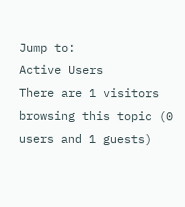Jump to:
Active Users
There are 1 visitors browsing this topic (0 users and 1 guests)